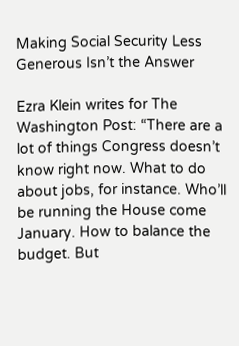Making Social Security Less Generous Isn’t the Answer

Ezra Klein writes for The Washington Post: “There are a lot of things Congress doesn’t know right now. What to do about jobs, for instance. Who’ll be running the House come January. How to balance the budget. But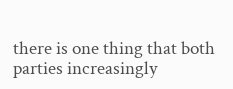there is one thing that both parties increasingly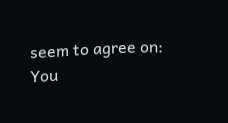seem to agree on: You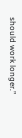should work longer.”